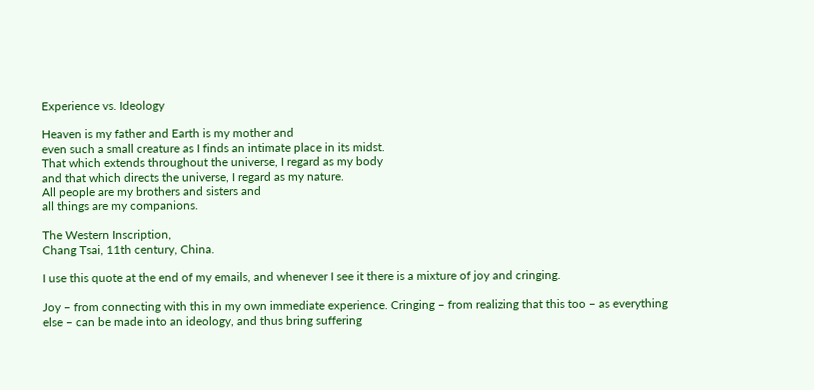Experience vs. Ideology

Heaven is my father and Earth is my mother and
even such a small creature as I finds an intimate place in its midst.
That which extends throughout the universe, I regard as my body
and that which directs the universe, I regard as my nature.
All people are my brothers and sisters and
all things are my companions.

The Western Inscription,
Chang Tsai, 11th century, China.

I use this quote at the end of my emails, and whenever I see it there is a mixture of joy and cringing.

Joy – from connecting with this in my own immediate experience. Cringing – from realizing that this too – as everything else – can be made into an ideology, and thus bring suffering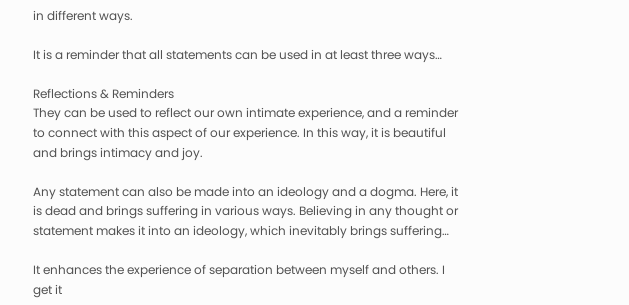in different ways.

It is a reminder that all statements can be used in at least three ways…

Reflections & Reminders
They can be used to reflect our own intimate experience, and a reminder to connect with this aspect of our experience. In this way, it is beautiful and brings intimacy and joy.

Any statement can also be made into an ideology and a dogma. Here, it is dead and brings suffering in various ways. Believing in any thought or statement makes it into an ideology, which inevitably brings suffering…

It enhances the experience of separation between myself and others. I get it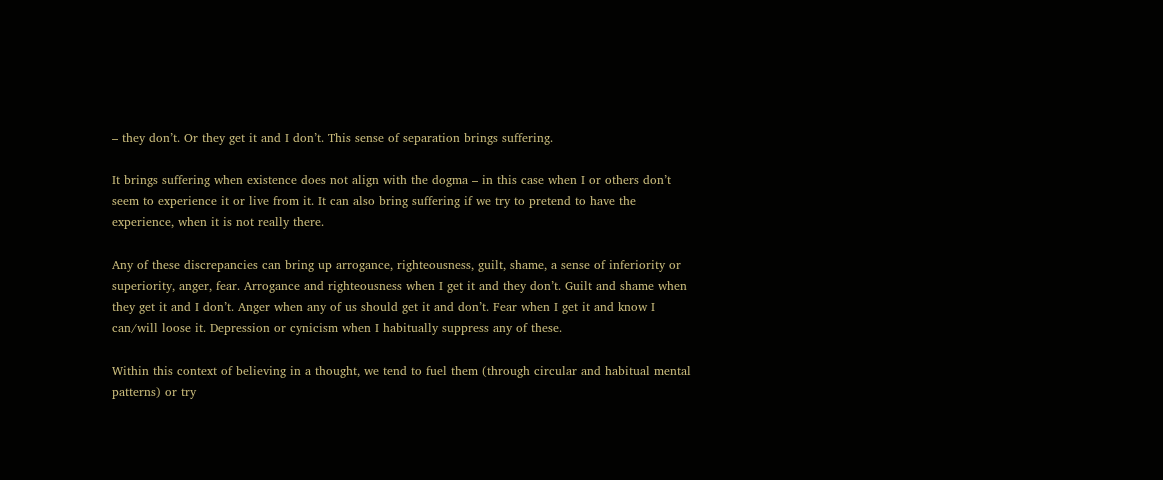– they don’t. Or they get it and I don’t. This sense of separation brings suffering.

It brings suffering when existence does not align with the dogma – in this case when I or others don’t seem to experience it or live from it. It can also bring suffering if we try to pretend to have the experience, when it is not really there.

Any of these discrepancies can bring up arrogance, righteousness, guilt, shame, a sense of inferiority or superiority, anger, fear. Arrogance and righteousness when I get it and they don’t. Guilt and shame when they get it and I don’t. Anger when any of us should get it and don’t. Fear when I get it and know I can/will loose it. Depression or cynicism when I habitually suppress any of these.

Within this context of believing in a thought, we tend to fuel them (through circular and habitual mental patterns) or try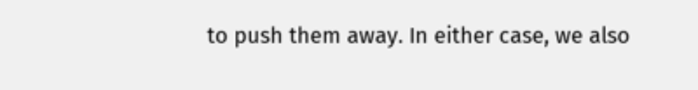to push them away. In either case, we also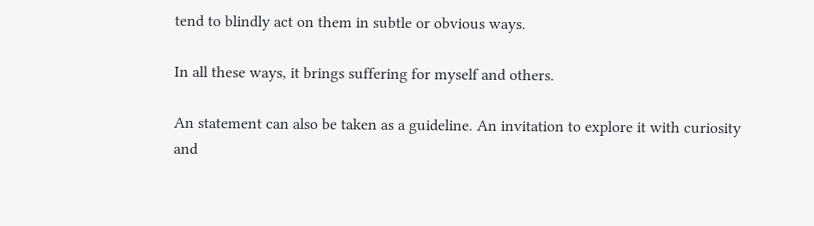tend to blindly act on them in subtle or obvious ways.

In all these ways, it brings suffering for myself and others.

An statement can also be taken as a guideline. An invitation to explore it with curiosity and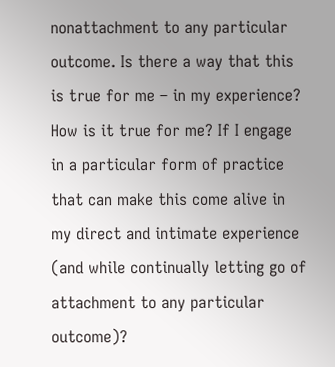nonattachment to any particular outcome. Is there a way that this is true for me – in my experience? How is it true for me? If I engage in a particular form of practice that can make this come alive in my direct and intimate experience (and while continually letting go of attachment to any particular outcome)?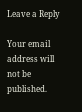Leave a Reply

Your email address will not be published.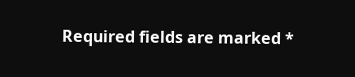Required fields are marked *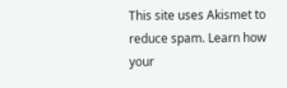This site uses Akismet to reduce spam. Learn how your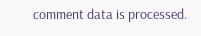comment data is processed.